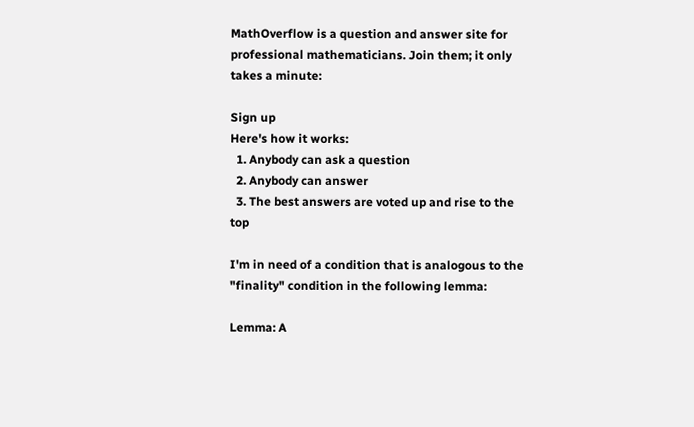MathOverflow is a question and answer site for professional mathematicians. Join them; it only takes a minute:

Sign up
Here's how it works:
  1. Anybody can ask a question
  2. Anybody can answer
  3. The best answers are voted up and rise to the top

I'm in need of a condition that is analogous to the "finality" condition in the following lemma:

Lemma: A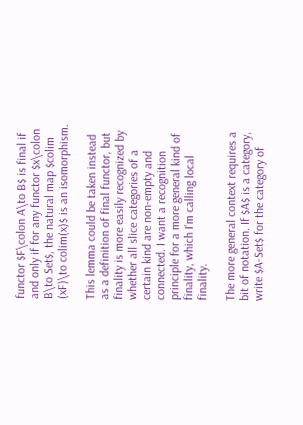functor $F\colon A\to B$ is final if and only if for any functor $x\colon B\to Set$, the natural map $colim (xF)\to colim(x)$ is an isomorphism.

This lemma could be taken instead as a definition of final functor, but finality is more easily recognized by whether all slice categories of a certain kind are non-empty and connected. I want a recognition principle for a more general kind of finality, which I'm calling local finality.

The more general context requires a bit of notation. If $A$ is a category, write $A-Set$ for the category of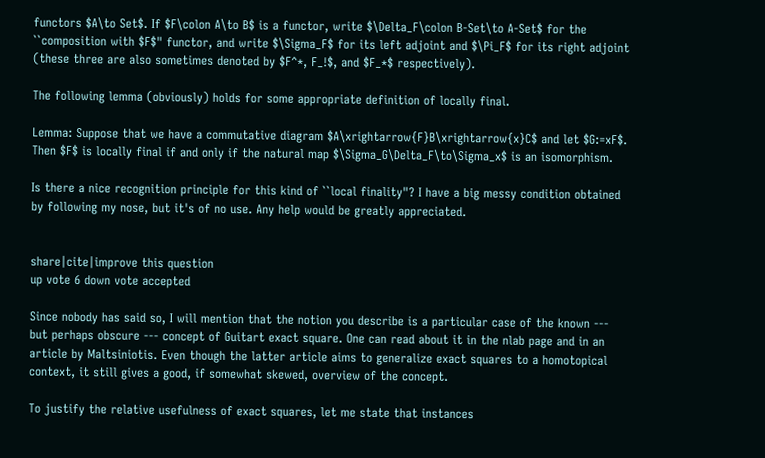functors $A\to Set$. If $F\colon A\to B$ is a functor, write $\Delta_F\colon B-Set\to A-Set$ for the ``composition with $F$" functor, and write $\Sigma_F$ for its left adjoint and $\Pi_F$ for its right adjoint (these three are also sometimes denoted by $F^*, F_!$, and $F_*$ respectively).

The following lemma (obviously) holds for some appropriate definition of locally final.

Lemma: Suppose that we have a commutative diagram $A\xrightarrow{F}B\xrightarrow{x}C$ and let $G:=xF$. Then $F$ is locally final if and only if the natural map $\Sigma_G\Delta_F\to\Sigma_x$ is an isomorphism.

Is there a nice recognition principle for this kind of ``local finality"? I have a big messy condition obtained by following my nose, but it's of no use. Any help would be greatly appreciated.


share|cite|improve this question
up vote 6 down vote accepted

Since nobody has said so, I will mention that the notion you describe is a particular case of the known --- but perhaps obscure --- concept of Guitart exact square. One can read about it in the nlab page and in an article by Maltsiniotis. Even though the latter article aims to generalize exact squares to a homotopical context, it still gives a good, if somewhat skewed, overview of the concept.

To justify the relative usefulness of exact squares, let me state that instances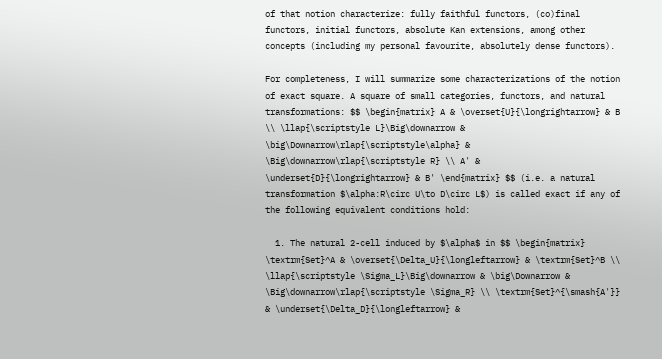of that notion characterize: fully faithful functors, (co)final functors, initial functors, absolute Kan extensions, among other concepts (including my personal favourite, absolutely dense functors).

For completeness, I will summarize some characterizations of the notion of exact square. A square of small categories, functors, and natural transformations: $$ \begin{matrix} A & \overset{U}{\longrightarrow} & B \\ \llap{\scriptstyle L}\Big\downarrow & \big\Downarrow\rlap{\scriptstyle\alpha} & \Big\downarrow\rlap{\scriptstyle R} \\ A' & \underset{D}{\longrightarrow} & B' \end{matrix} $$ (i.e. a natural transformation $\alpha:R\circ U\to D\circ L$) is called exact if any of the following equivalent conditions hold:

  1. The natural 2-cell induced by $\alpha$ in $$ \begin{matrix} \textrm{Set}^A & \overset{\Delta_U}{\longleftarrow} & \textrm{Set}^B \\ \llap{\scriptstyle \Sigma_L}\Big\downarrow & \big\Downarrow & \Big\downarrow\rlap{\scriptstyle \Sigma_R} \\ \textrm{Set}^{\smash{A'}} & \underset{\Delta_D}{\longleftarrow} &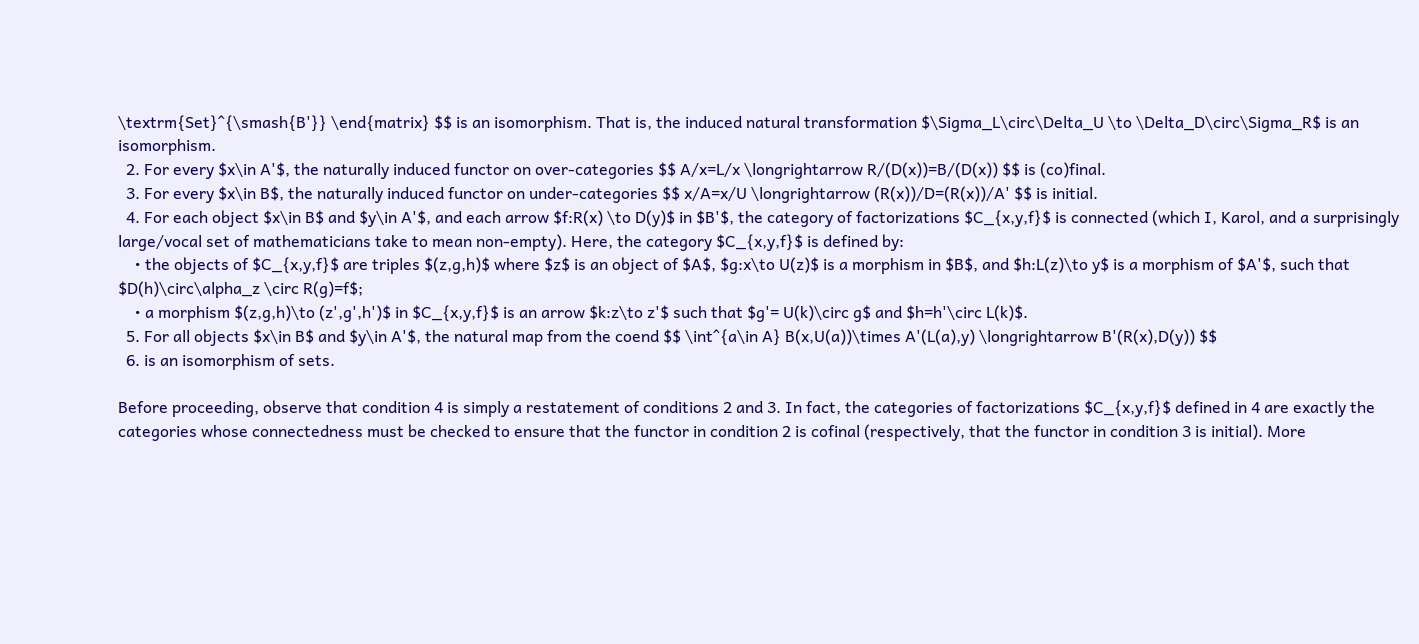\textrm{Set}^{\smash{B'}} \end{matrix} $$ is an isomorphism. That is, the induced natural transformation $\Sigma_L\circ\Delta_U \to \Delta_D\circ\Sigma_R$ is an isomorphism.
  2. For every $x\in A'$, the naturally induced functor on over-categories $$ A/x=L/x \longrightarrow R/(D(x))=B/(D(x)) $$ is (co)final.
  3. For every $x\in B$, the naturally induced functor on under-categories $$ x/A=x/U \longrightarrow (R(x))/D=(R(x))/A' $$ is initial.
  4. For each object $x\in B$ and $y\in A'$, and each arrow $f:R(x) \to D(y)$ in $B'$, the category of factorizations $C_{x,y,f}$ is connected (which I, Karol, and a surprisingly large/vocal set of mathematicians take to mean non-empty). Here, the category $C_{x,y,f}$ is defined by:
    • the objects of $C_{x,y,f}$ are triples $(z,g,h)$ where $z$ is an object of $A$, $g:x\to U(z)$ is a morphism in $B$, and $h:L(z)\to y$ is a morphism of $A'$, such that $D(h)\circ\alpha_z \circ R(g)=f$;
    • a morphism $(z,g,h)\to (z',g',h')$ in $C_{x,y,f}$ is an arrow $k:z\to z'$ such that $g'= U(k)\circ g$ and $h=h'\circ L(k)$.
  5. For all objects $x\in B$ and $y\in A'$, the natural map from the coend $$ \int^{a\in A} B(x,U(a))\times A'(L(a),y) \longrightarrow B'(R(x),D(y)) $$
  6. is an isomorphism of sets.

Before proceeding, observe that condition 4 is simply a restatement of conditions 2 and 3. In fact, the categories of factorizations $C_{x,y,f}$ defined in 4 are exactly the categories whose connectedness must be checked to ensure that the functor in condition 2 is cofinal (respectively, that the functor in condition 3 is initial). More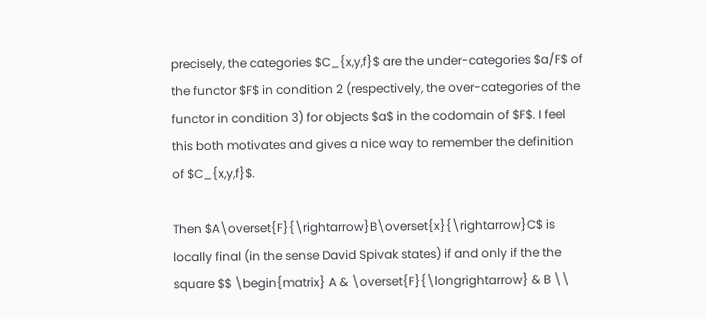precisely, the categories $C_{x,y,f}$ are the under-categories $a/F$ of the functor $F$ in condition 2 (respectively, the over-categories of the functor in condition 3) for objects $a$ in the codomain of $F$. I feel this both motivates and gives a nice way to remember the definition of $C_{x,y,f}$.

Then $A\overset{F}{\rightarrow}B\overset{x}{\rightarrow}C$ is locally final (in the sense David Spivak states) if and only if the the square $$ \begin{matrix} A & \overset{F}{\longrightarrow} & B \\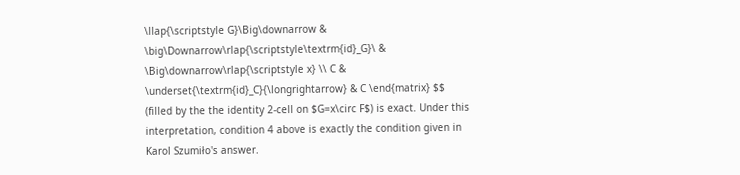\llap{\scriptstyle G}\Big\downarrow & \big\Downarrow\rlap{\scriptstyle\textrm{id}_G}\ & \Big\downarrow\rlap{\scriptstyle x} \\ C & \underset{\textrm{id}_C}{\longrightarrow} & C \end{matrix} $$ (filled by the the identity 2-cell on $G=x\circ F$) is exact. Under this interpretation, condition 4 above is exactly the condition given in Karol Szumiło's answer.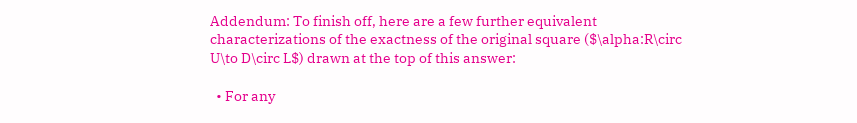Addendum: To finish off, here are a few further equivalent characterizations of the exactness of the original square ($\alpha:R\circ U\to D\circ L$) drawn at the top of this answer:

  • For any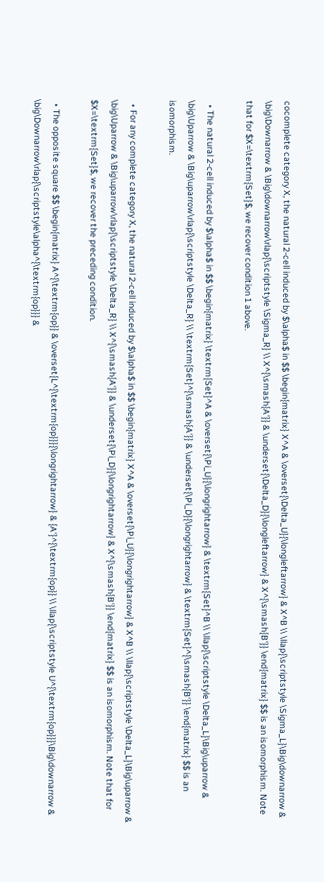cocomplete category X, the natural 2-cell induced by $\alpha$ in $$ \begin{matrix} X^A & \overset{\Delta_U}{\longleftarrow} & X^B \\ \llap{\scriptstyle \Sigma_L}\Big\downarrow & \big\Downarrow & \Big\downarrow\rlap{\scriptstyle \Sigma_R} \\ X^{\smash{A'}} & \underset{\Delta_D}{\longleftarrow} & X^{\smash{B'}} \end{matrix} $$ is an isomorphism. Note that for $X=\textrm{Set}$, we recover condition 1 above.

  • The natural 2-cell induced by $\alpha$ in $$ \begin{matrix} \textrm{Set}^A & \overset{\Pi_U}{\longrightarrow} & \textrm{Set}^B \\ \llap{\scriptstyle \Delta_L}\Big\uparrow & \big\Uparrow & \Big\uparrow\rlap{\scriptstyle \Delta_R} \\ \textrm{Set}^{\smash{A'}} & \underset{\Pi_D}{\longrightarrow} & \textrm{Set}^{\smash{B'}} \end{matrix} $$ is an isomorphism.

  • For any complete category X, the natural 2-cell induced by $\alpha$ in $$ \begin{matrix} X^A & \overset{\Pi_U}{\longrightarrow} & X^B \\ \llap{\scriptstyle \Delta_L}\Big\uparrow & \big\Uparrow & \Big\uparrow\rlap{\scriptstyle \Delta_R} \\ X^{\smash{A'}} & \underset{\Pi_D}{\longrightarrow} & X^{\smash{B'}} \end{matrix} $$ is an isomorphism. Note that for $X=\textrm{Set}$, we recover the preceding condition.

  • The opposite square $$ \begin{matrix} A^{\textrm{op}} & \overset{L^{\textrm{op}}}{\longrightarrow} & {A'}^{\textrm{op}} \\ \llap{\scriptstyle U^{\textrm{op}}}\Big\downarrow & \big\Downarrow\rlap{\scriptstyle\alpha^{\textrm{op}}} &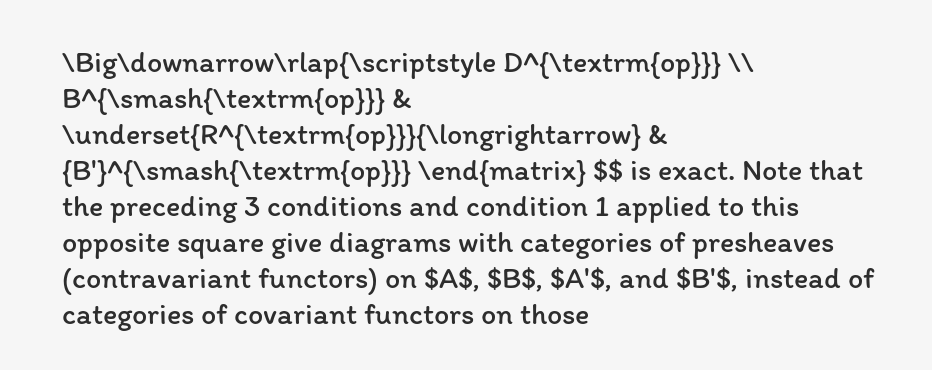\Big\downarrow\rlap{\scriptstyle D^{\textrm{op}}} \\ B^{\smash{\textrm{op}}} & \underset{R^{\textrm{op}}}{\longrightarrow} & {B'}^{\smash{\textrm{op}}} \end{matrix} $$ is exact. Note that the preceding 3 conditions and condition 1 applied to this opposite square give diagrams with categories of presheaves (contravariant functors) on $A$, $B$, $A'$, and $B'$, instead of categories of covariant functors on those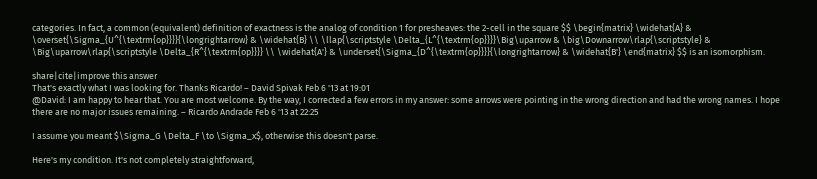categories. In fact, a common (equivalent) definition of exactness is the analog of condition 1 for presheaves: the 2-cell in the square $$ \begin{matrix} \widehat{A} & \overset{\Sigma_{U^{\textrm{op}}}}{\longrightarrow} & \widehat{B} \\ \llap{\scriptstyle \Delta_{L^{\textrm{op}}}}\Big\uparrow & \big\Downarrow\rlap{\scriptstyle} & \Big\uparrow\rlap{\scriptstyle \Delta_{R^{\textrm{op}}}} \\ \widehat{A'} & \underset{\Sigma_{D^{\textrm{op}}}}{\longrightarrow} & \widehat{B'} \end{matrix} $$ is an isomorphism.

share|cite|improve this answer
That's exactly what I was looking for. Thanks Ricardo! – David Spivak Feb 6 '13 at 19:01
@David: I am happy to hear that. You are most welcome. By the way, I corrected a few errors in my answer: some arrows were pointing in the wrong direction and had the wrong names. I hope there are no major issues remaining. – Ricardo Andrade Feb 6 '13 at 22:25

I assume you meant $\Sigma_G \Delta_F \to \Sigma_x$, otherwise this doesn't parse.

Here's my condition. It's not completely straightforward,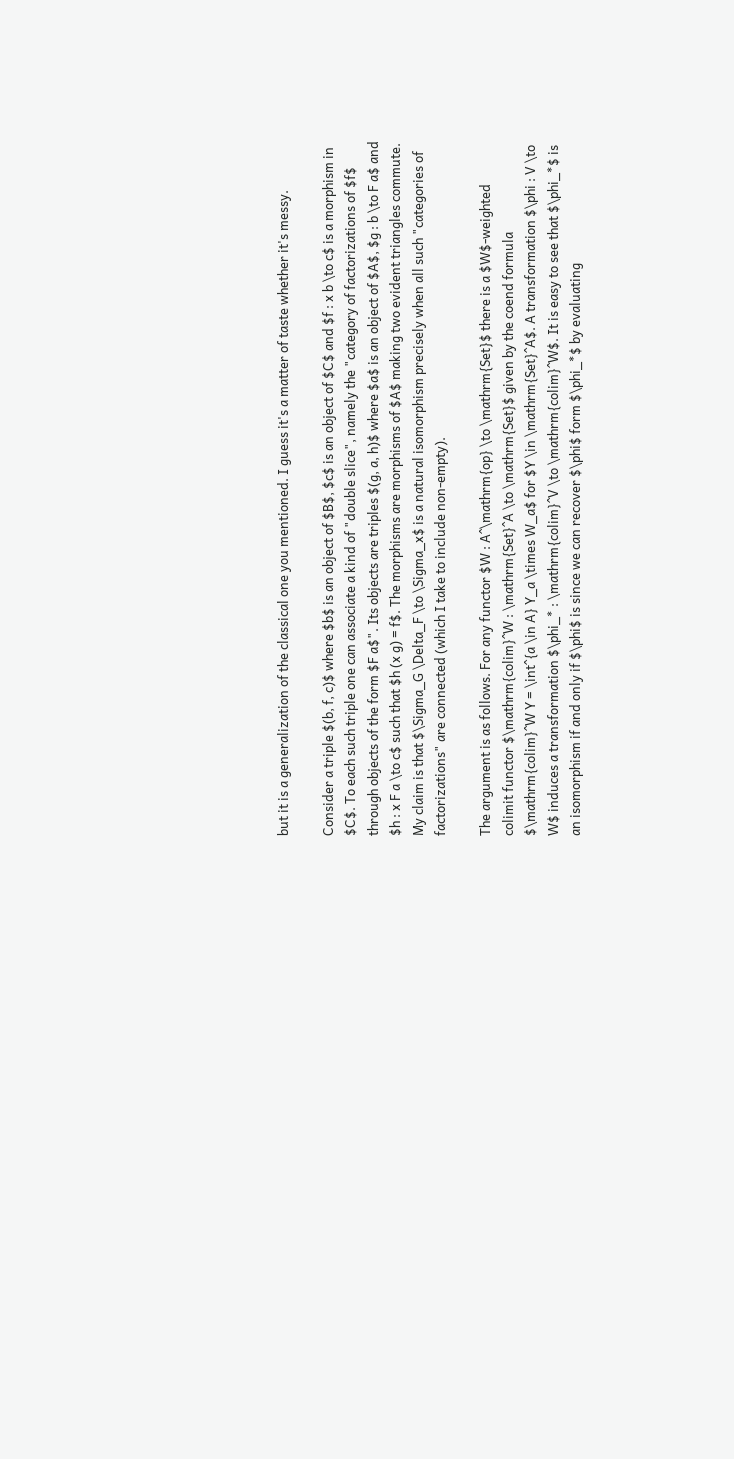but it is a generalization of the classical one you mentioned. I guess it's a matter of taste whether it's messy.

Consider a triple $(b, f, c)$ where $b$ is an object of $B$, $c$ is an object of $C$ and $f : x b \to c$ is a morphism in $C$. To each such triple one can associate a kind of "double slice", namely the "category of factorizations of $f$ through objects of the form $F a$". Its objects are triples $(g, a, h)$ where $a$ is an object of $A$, $g : b \to F a$ and $h : x F a \to c$ such that $h (x g) = f$. The morphisms are morphisms of $A$ making two evident triangles commute. My claim is that $\Sigma_G \Delta_F \to \Sigma_x$ is a natural isomorphism precisely when all such "categories of factorizations" are connected (which I take to include non-empty).

The argument is as follows. For any functor $W : A^\mathrm{op} \to \mathrm{Set}$ there is a $W$-weighted colimit functor $\mathrm{colim}^W : \mathrm{Set}^A \to \mathrm{Set}$ given by the coend formula $\mathrm{colim}^W Y = \int^{a \in A} Y_a \times W_a$ for $Y \in \mathrm{Set}^A$. A transformation $\phi : V \to W$ induces a transformation $\phi_* : \mathrm{colim}^V \to \mathrm{colim}^W$. It is easy to see that $\phi_*$ is an isomorphism if and only if $\phi$ is since we can recover $\phi$ form $\phi_*$ by evaluating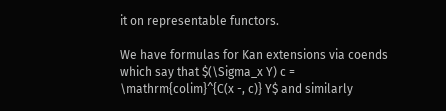it on representable functors.

We have formulas for Kan extensions via coends which say that $(\Sigma_x Y) c = \mathrm{colim}^{C(x -, c)} Y$ and similarly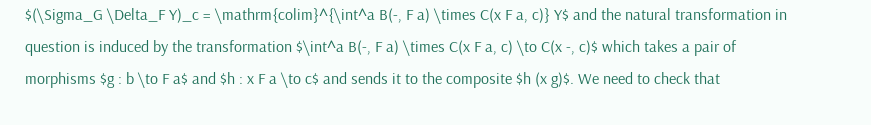$(\Sigma_G \Delta_F Y)_c = \mathrm{colim}^{\int^a B(-, F a) \times C(x F a, c)} Y$ and the natural transformation in question is induced by the transformation $\int^a B(-, F a) \times C(x F a, c) \to C(x -, c)$ which takes a pair of morphisms $g : b \to F a$ and $h : x F a \to c$ and sends it to the composite $h (x g)$. We need to check that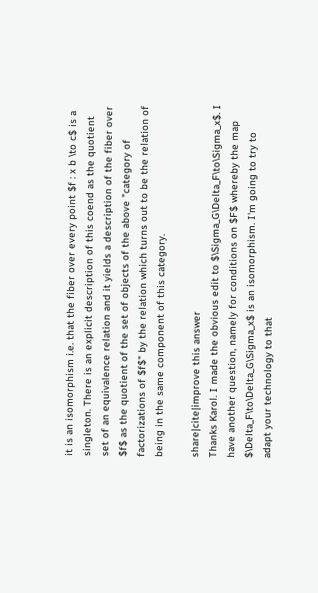it is an isomorphism i.e. that the fiber over every point $f : x b \to c$ is a singleton. There is an explicit description of this coend as the quotient set of an equivalence relation and it yields a description of the fiber over $f$ as the quotient of the set of objects of the above "category of factorizations of $f$" by the relation which turns out to be the relation of being in the same component of this category.

share|cite|improve this answer
Thanks Karol. I made the obvious edit to $\Sigma_G\Delta_F\to\Sigma_x$. I have another question, namely for conditions on $F$ whereby the map $\Delta_F\to\Delta_G\Sigma_x$ is an isomorphism. I'm going to try to adapt your technology to that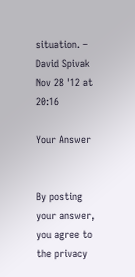situation. – David Spivak Nov 28 '12 at 20:16

Your Answer


By posting your answer, you agree to the privacy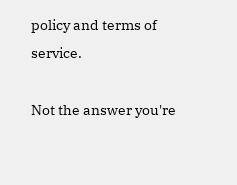policy and terms of service.

Not the answer you're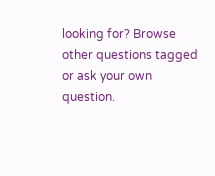looking for? Browse other questions tagged or ask your own question.